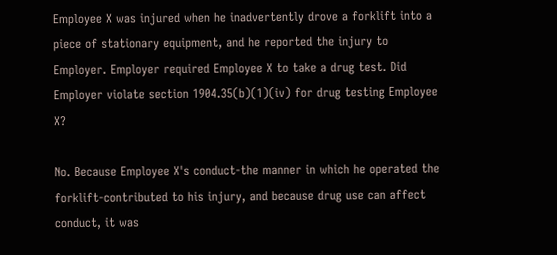Employee X was injured when he inadvertently drove a forklift into a piece of stationary equipment, and he reported the injury to Employer. Employer required Employee X to take a drug test. Did Employer violate section 1904.35(b)(1)(iv) for drug testing Employee X?

No. Because Employee X's conduct-the manner in which he operated the forklift-contributed to his injury, and because drug use can affect conduct, it was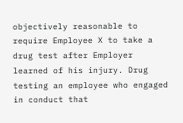objectively reasonable to require Employee X to take a drug test after Employer learned of his injury. Drug testing an employee who engaged in conduct that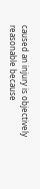caused an injury is objectively reasonable because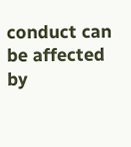conduct can be affected by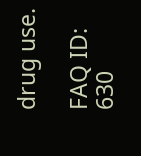drug use.

FAQ ID: 630